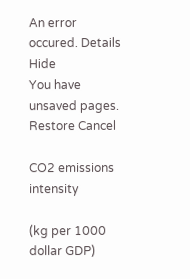An error occured. Details Hide
You have unsaved pages. Restore Cancel

CO2 emissions intensity

(kg per 1000 dollar GDP)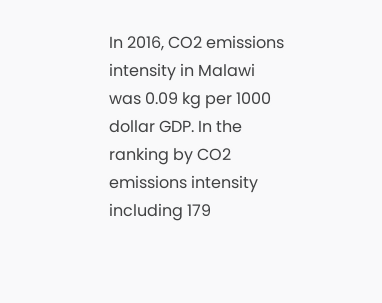In 2016, CO2 emissions intensity in Malawi was 0.09 kg per 1000 dollar GDP. In the ranking by CO2 emissions intensity including 179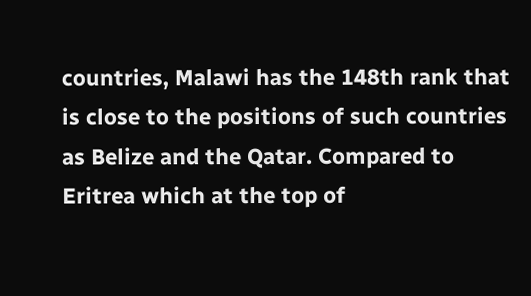countries, Malawi has the 148th rank that is close to the positions of such countries as Belize and the Qatar. Compared to Eritrea which at the top of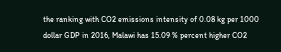the ranking with CO2 emissions intensity of 0.08 kg per 1000 dollar GDP in 2016, Malawi has 15.09 % percent higher CO2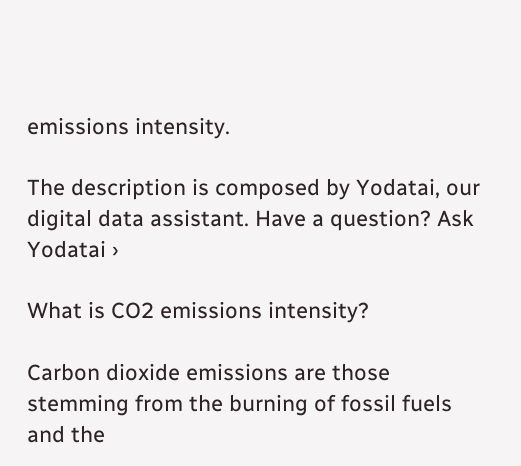emissions intensity.

The description is composed by Yodatai, our digital data assistant. Have a question? Ask Yodatai ›

What is CO2 emissions intensity?

Carbon dioxide emissions are those stemming from the burning of fossil fuels and the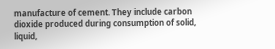manufacture of cement. They include carbon dioxide produced during consumption of solid, liquid,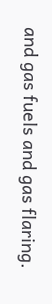and gas fuels and gas flaring.